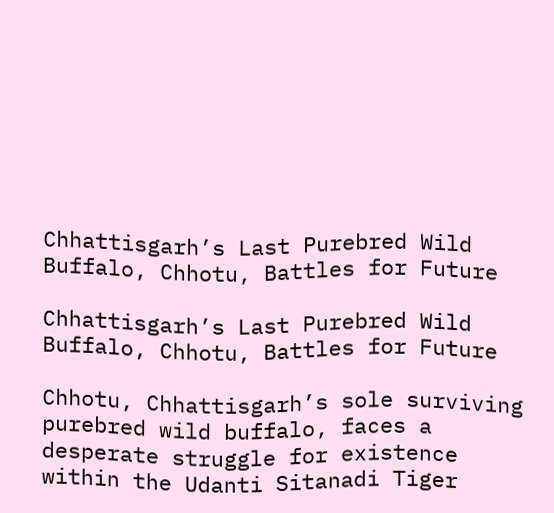Chhattisgarh’s Last Purebred Wild Buffalo, Chhotu, Battles for Future

Chhattisgarh’s Last Purebred Wild Buffalo, Chhotu, Battles for Future

Chhotu, Chhattisgarh’s sole surviving purebred wild buffalo, faces a desperate struggle for existence within the Udanti Sitanadi Tiger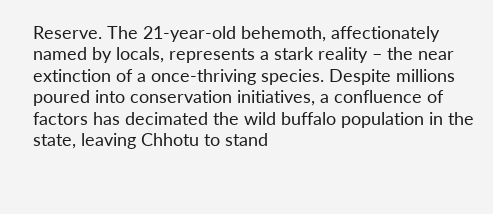Reserve. The 21-year-old behemoth, affectionately named by locals, represents a stark reality – the near extinction of a once-thriving species. Despite millions poured into conservation initiatives, a confluence of factors has decimated the wild buffalo population in the state, leaving Chhotu to stand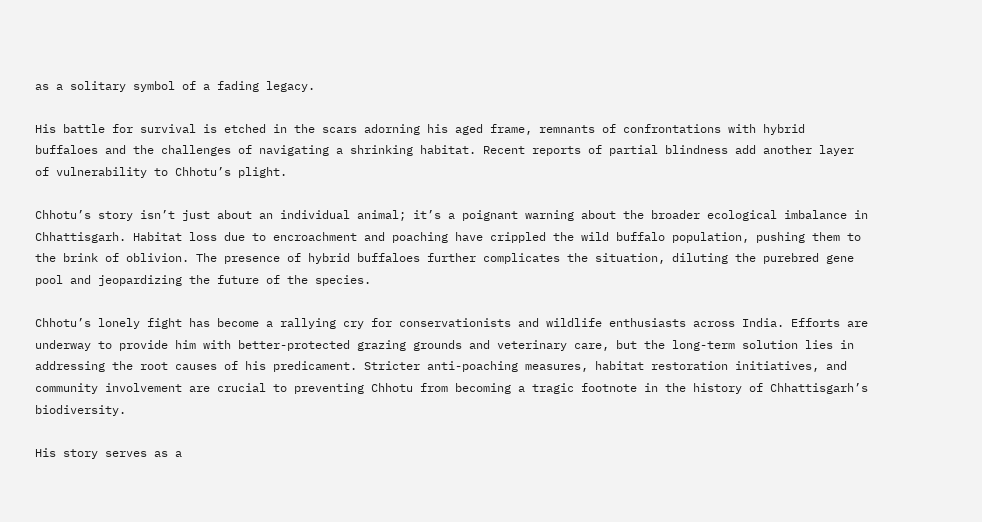as a solitary symbol of a fading legacy.

His battle for survival is etched in the scars adorning his aged frame, remnants of confrontations with hybrid buffaloes and the challenges of navigating a shrinking habitat. Recent reports of partial blindness add another layer of vulnerability to Chhotu’s plight.

Chhotu’s story isn’t just about an individual animal; it’s a poignant warning about the broader ecological imbalance in Chhattisgarh. Habitat loss due to encroachment and poaching have crippled the wild buffalo population, pushing them to the brink of oblivion. The presence of hybrid buffaloes further complicates the situation, diluting the purebred gene pool and jeopardizing the future of the species.

Chhotu’s lonely fight has become a rallying cry for conservationists and wildlife enthusiasts across India. Efforts are underway to provide him with better-protected grazing grounds and veterinary care, but the long-term solution lies in addressing the root causes of his predicament. Stricter anti-poaching measures, habitat restoration initiatives, and community involvement are crucial to preventing Chhotu from becoming a tragic footnote in the history of Chhattisgarh’s biodiversity.

His story serves as a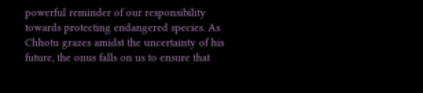powerful reminder of our responsibility towards protecting endangered species. As Chhotu grazes amidst the uncertainty of his future, the onus falls on us to ensure that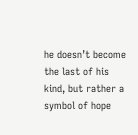he doesn’t become the last of his kind, but rather a symbol of hope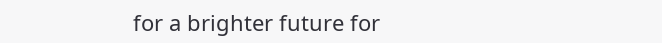for a brighter future for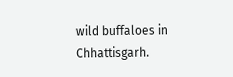wild buffaloes in Chhattisgarh.